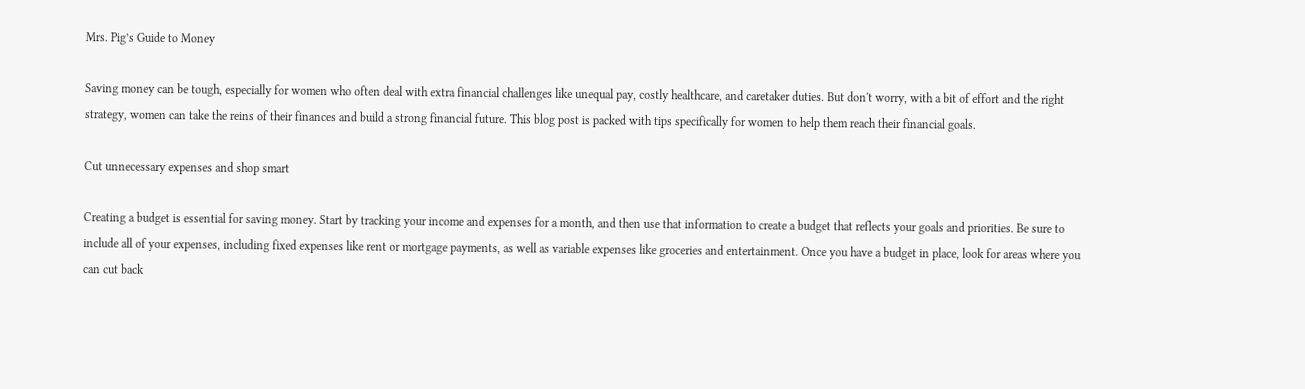Mrs. Pig’s Guide to Money

Saving money can be tough, especially for women who often deal with extra financial challenges like unequal pay, costly healthcare, and caretaker duties. But don't worry, with a bit of effort and the right strategy, women can take the reins of their finances and build a strong financial future. This blog post is packed with tips specifically for women to help them reach their financial goals.

Cut unnecessary expenses and shop smart

Creating a budget is essential for saving money. Start by tracking your income and expenses for a month, and then use that information to create a budget that reflects your goals and priorities. Be sure to include all of your expenses, including fixed expenses like rent or mortgage payments, as well as variable expenses like groceries and entertainment. Once you have a budget in place, look for areas where you can cut back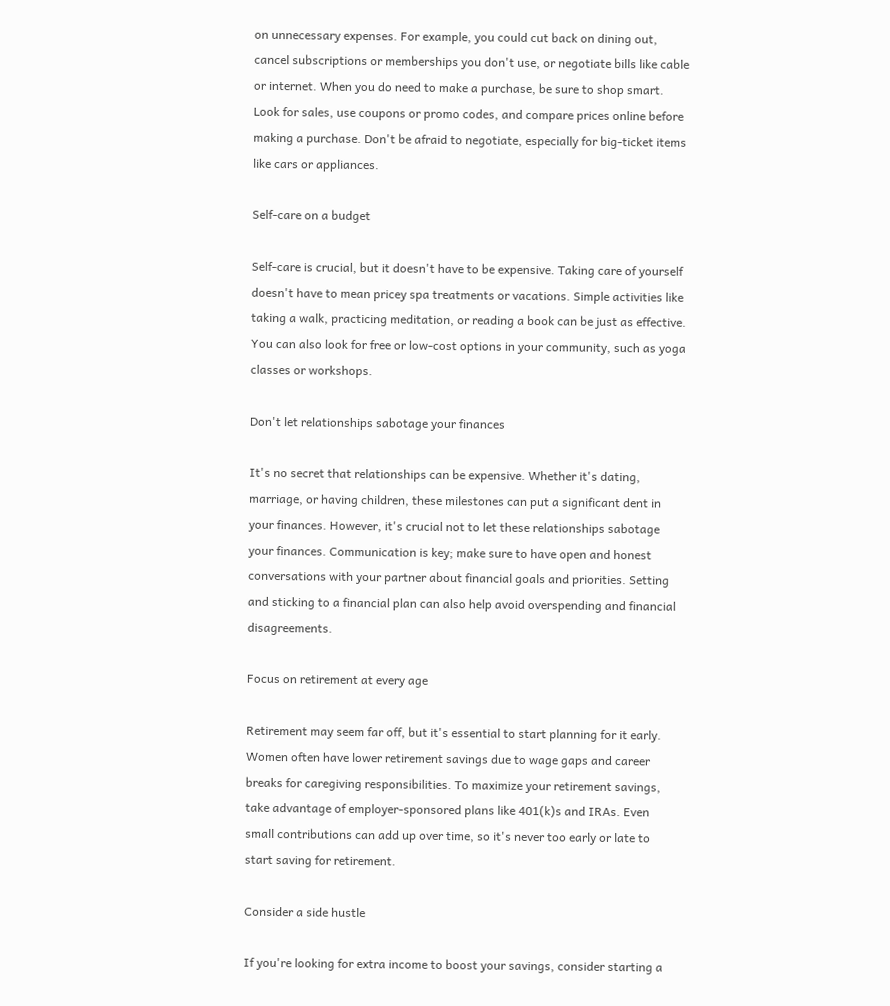on unnecessary expenses. For example, you could cut back on dining out, cancel subscriptions or memberships you don't use, or negotiate bills like cable or internet. When you do need to make a purchase, be sure to shop smart. Look for sales, use coupons or promo codes, and compare prices online before making a purchase. Don't be afraid to negotiate, especially for big-ticket items like cars or appliances.

Self-care on a budget

Self-care is crucial, but it doesn't have to be expensive. Taking care of yourself doesn't have to mean pricey spa treatments or vacations. Simple activities like taking a walk, practicing meditation, or reading a book can be just as effective. You can also look for free or low-cost options in your community, such as yoga classes or workshops.

Don't let relationships sabotage your finances

It's no secret that relationships can be expensive. Whether it's dating, marriage, or having children, these milestones can put a significant dent in your finances. However, it's crucial not to let these relationships sabotage your finances. Communication is key; make sure to have open and honest conversations with your partner about financial goals and priorities. Setting and sticking to a financial plan can also help avoid overspending and financial disagreements.

Focus on retirement at every age

Retirement may seem far off, but it's essential to start planning for it early. Women often have lower retirement savings due to wage gaps and career breaks for caregiving responsibilities. To maximize your retirement savings, take advantage of employer-sponsored plans like 401(k)s and IRAs. Even small contributions can add up over time, so it's never too early or late to start saving for retirement.

Consider a side hustle

If you're looking for extra income to boost your savings, consider starting a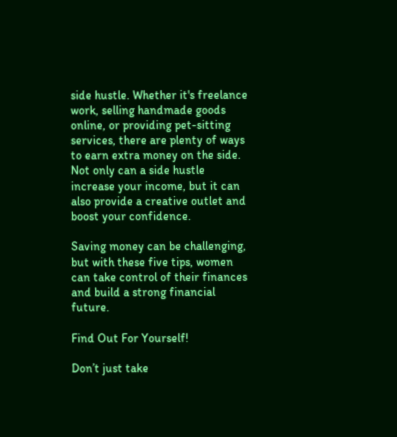side hustle. Whether it's freelance work, selling handmade goods online, or providing pet-sitting services, there are plenty of ways to earn extra money on the side. Not only can a side hustle increase your income, but it can also provide a creative outlet and boost your confidence.

Saving money can be challenging, but with these five tips, women can take control of their finances and build a strong financial future.

Find Out For Yourself!

Don’t just take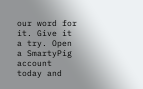our word for it. Give it a try. Open a SmartyPig account today and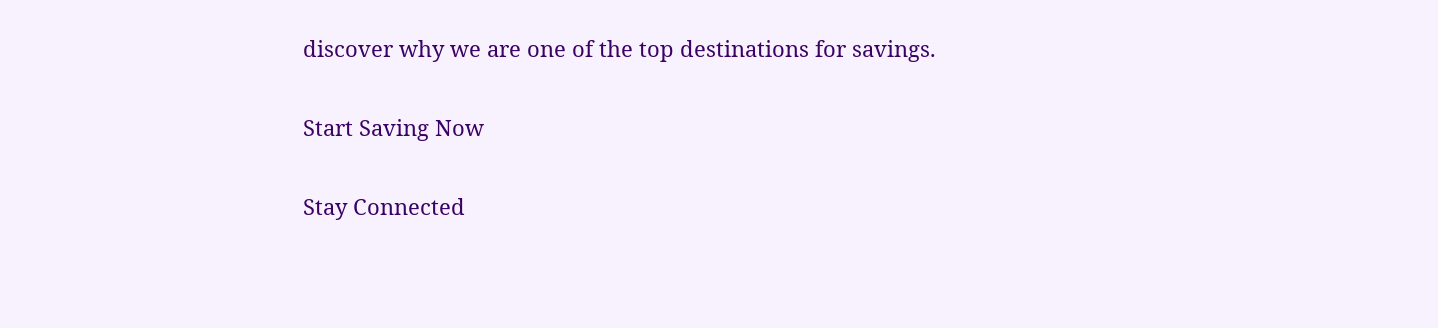discover why we are one of the top destinations for savings.

Start Saving Now

Stay Connected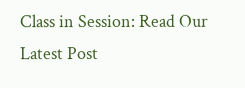Class in Session: Read Our Latest Post